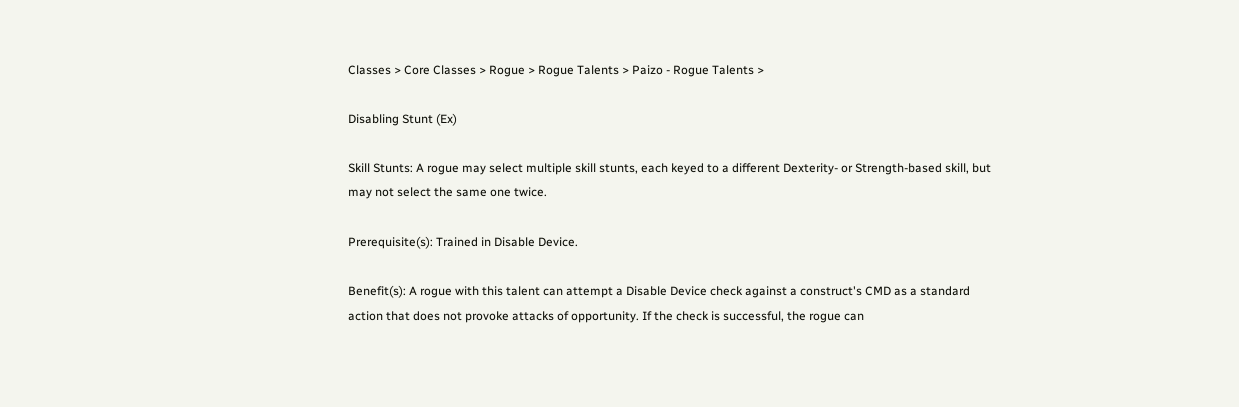Classes > Core Classes > Rogue > Rogue Talents > Paizo - Rogue Talents >

Disabling Stunt (Ex)

Skill Stunts: A rogue may select multiple skill stunts, each keyed to a different Dexterity- or Strength-based skill, but may not select the same one twice.

Prerequisite(s): Trained in Disable Device.

Benefit(s): A rogue with this talent can attempt a Disable Device check against a construct's CMD as a standard action that does not provoke attacks of opportunity. If the check is successful, the rogue can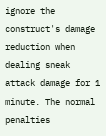ignore the construct's damage reduction when dealing sneak attack damage for 1 minute. The normal penalties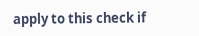apply to this check if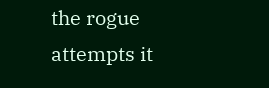the rogue attempts it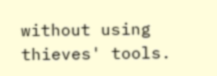without using thieves' tools.